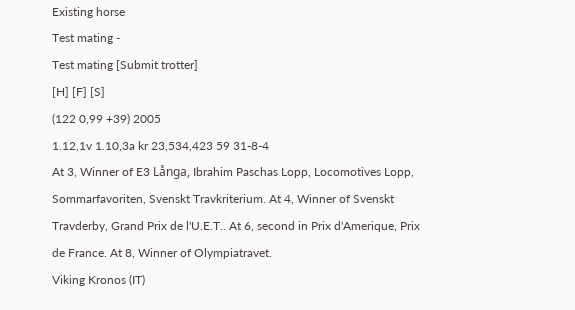Existing horse
Test mating -
Test mating [Submit trotter]
[H] [F] [S]
(122 0,99 +39) 2005
1.12,1v 1.10,3a kr 23,534,423 59 31-8-4
At 3, Winner of E3 Långa, Ibrahim Paschas Lopp, Locomotives Lopp, Sommarfavoriten, Svenskt Travkriterium. At 4, Winner of Svenskt Travderby, Grand Prix de l'U.E.T.. At 6, second in Prix d'Amerique, Prix de France. At 8, Winner of Olympiatravet.
Viking Kronos (IT)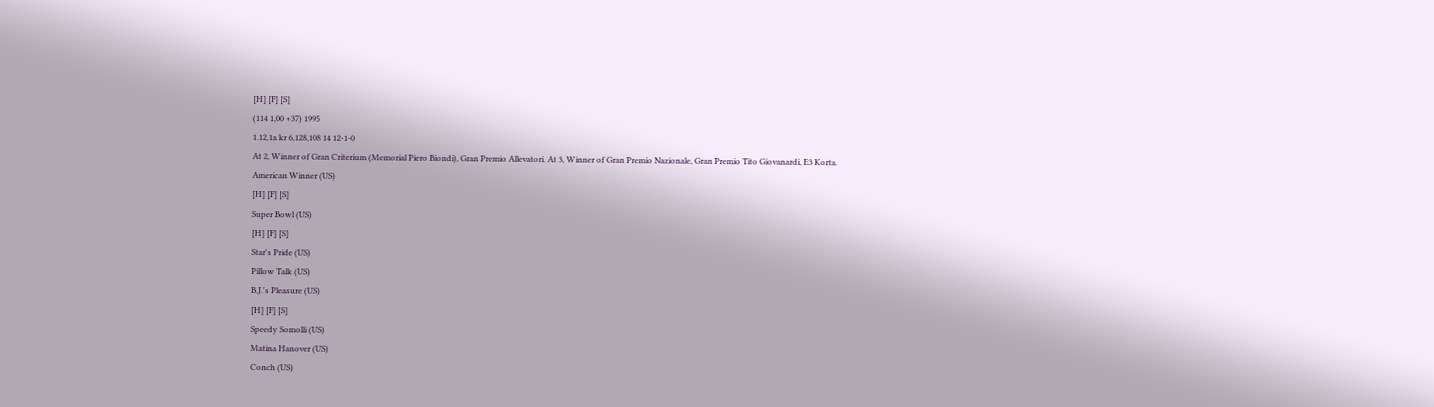[H] [F] [S]
(114 1,00 +37) 1995
1.12,1a kr 6,128,108 14 12-1-0
At 2, Winner of Gran Criterium (Memorial Piero Biondi), Gran Premio Allevatori. At 3, Winner of Gran Premio Nazionale, Gran Premio Tito Giovanardi, E3 Korta.
American Winner (US)
[H] [F] [S]
Super Bowl (US)
[H] [F] [S]
Star's Pride (US)
Pillow Talk (US)
B.J.'s Pleasure (US)
[H] [F] [S]
Speedy Somolli (US)
Matina Hanover (US)
Conch (US)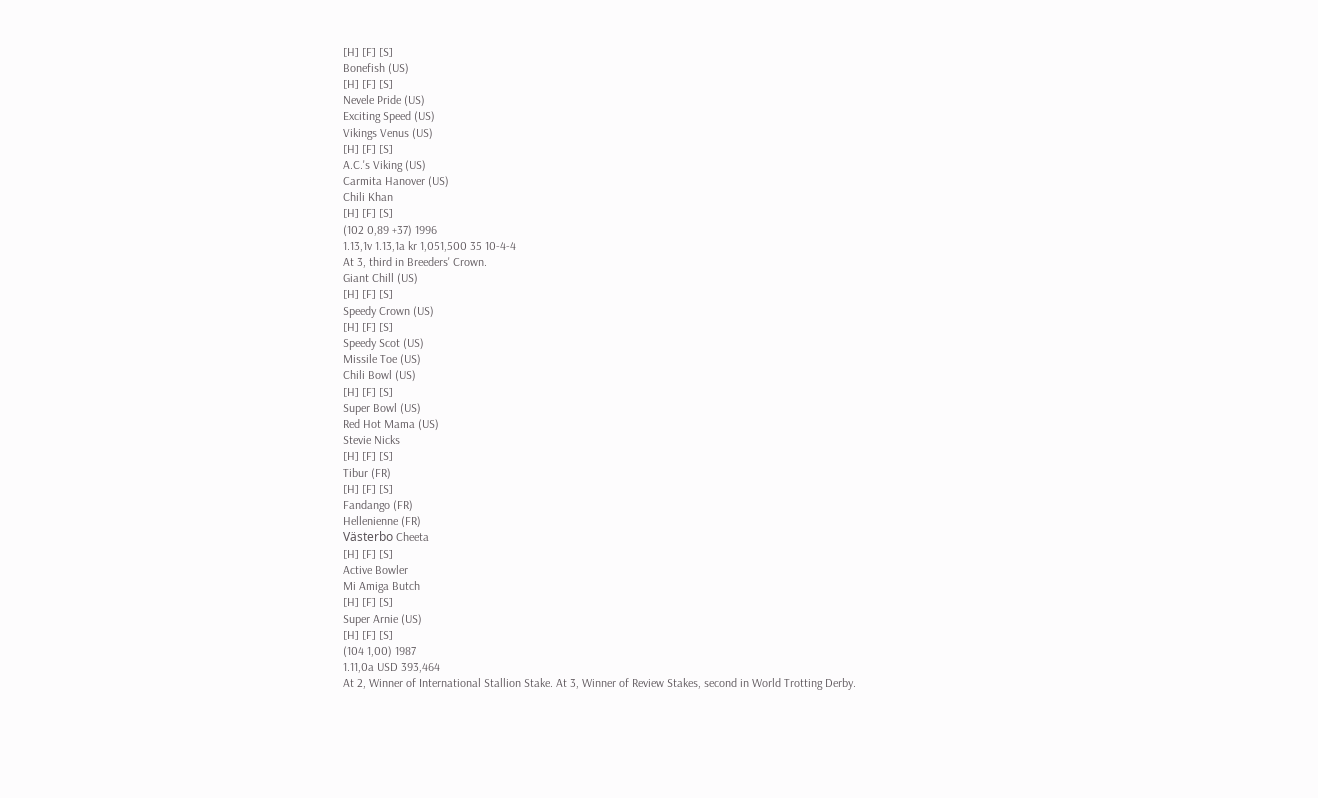[H] [F] [S]
Bonefish (US)
[H] [F] [S]
Nevele Pride (US)
Exciting Speed (US)
Vikings Venus (US)
[H] [F] [S]
A.C.'s Viking (US)
Carmita Hanover (US)
Chili Khan
[H] [F] [S]
(102 0,89 +37) 1996
1.13,1v 1.13,1a kr 1,051,500 35 10-4-4
At 3, third in Breeders' Crown.
Giant Chill (US)
[H] [F] [S]
Speedy Crown (US)
[H] [F] [S]
Speedy Scot (US)
Missile Toe (US)
Chili Bowl (US)
[H] [F] [S]
Super Bowl (US)
Red Hot Mama (US)
Stevie Nicks
[H] [F] [S]
Tibur (FR)
[H] [F] [S]
Fandango (FR)
Hellenienne (FR)
Västerbo Cheeta
[H] [F] [S]
Active Bowler
Mi Amiga Butch
[H] [F] [S]
Super Arnie (US)
[H] [F] [S]
(104 1,00) 1987
1.11,0a USD 393,464
At 2, Winner of International Stallion Stake. At 3, Winner of Review Stakes, second in World Trotting Derby.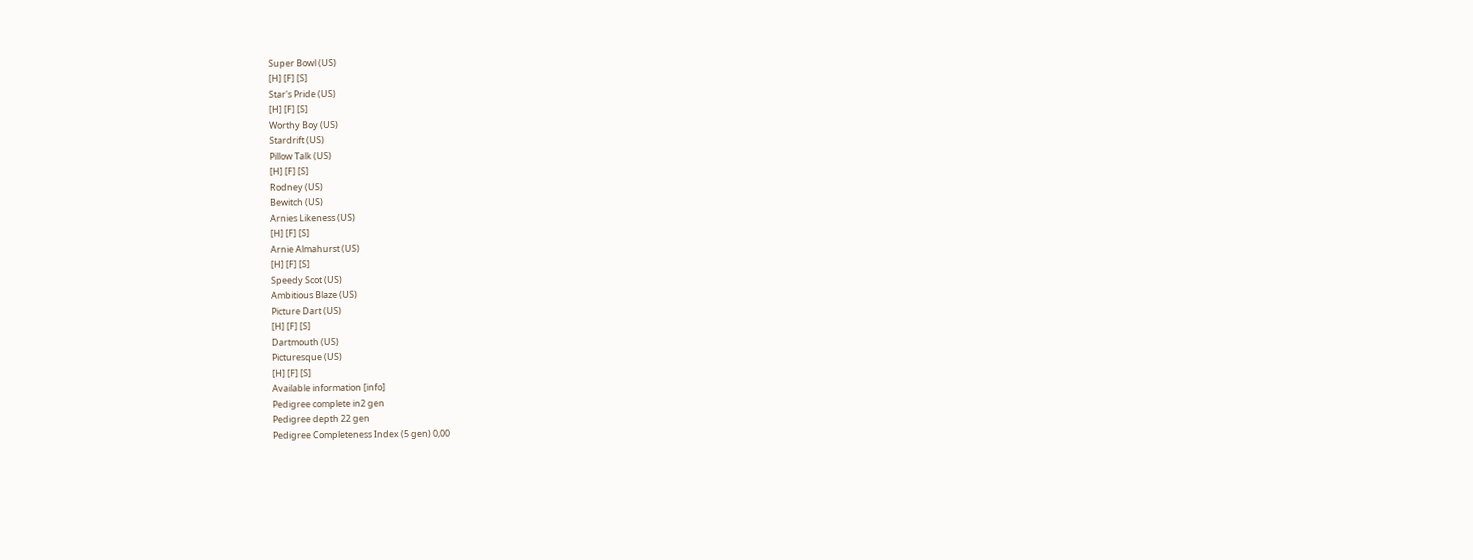Super Bowl (US)
[H] [F] [S]
Star's Pride (US)
[H] [F] [S]
Worthy Boy (US)
Stardrift (US)
Pillow Talk (US)
[H] [F] [S]
Rodney (US)
Bewitch (US)
Arnies Likeness (US)
[H] [F] [S]
Arnie Almahurst (US)
[H] [F] [S]
Speedy Scot (US)
Ambitious Blaze (US)
Picture Dart (US)
[H] [F] [S]
Dartmouth (US)
Picturesque (US)
[H] [F] [S]
Available information [info]
Pedigree complete in2 gen
Pedigree depth 22 gen
Pedigree Completeness Index (5 gen) 0,00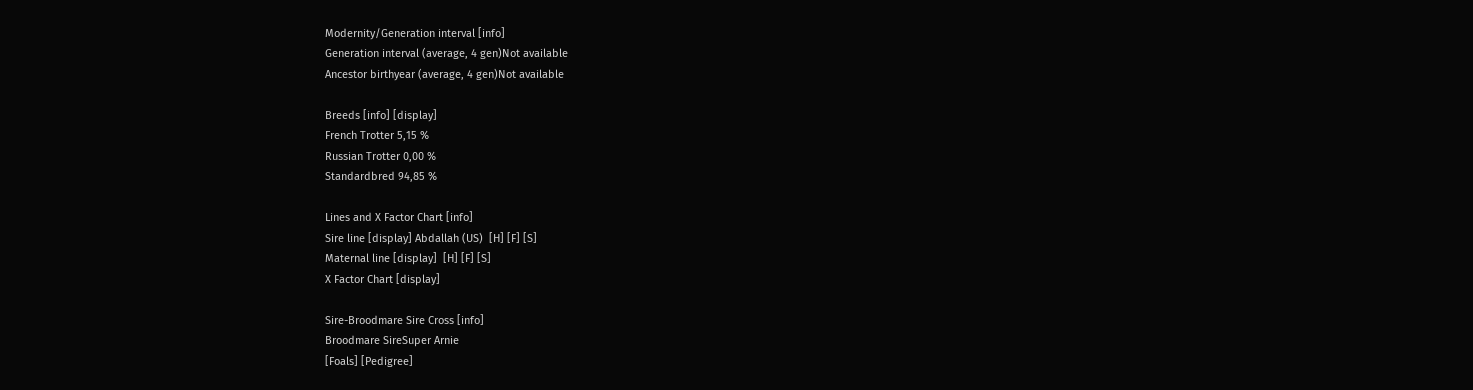Modernity/Generation interval [info]
Generation interval (average, 4 gen)Not available
Ancestor birthyear (average, 4 gen)Not available

Breeds [info] [display]
French Trotter 5,15 %
Russian Trotter 0,00 %
Standardbred 94,85 %

Lines and X Factor Chart [info]
Sire line [display] Abdallah (US)  [H] [F] [S]
Maternal line [display]  [H] [F] [S]
X Factor Chart [display]

Sire-Broodmare Sire Cross [info]
Broodmare SireSuper Arnie
[Foals] [Pedigree]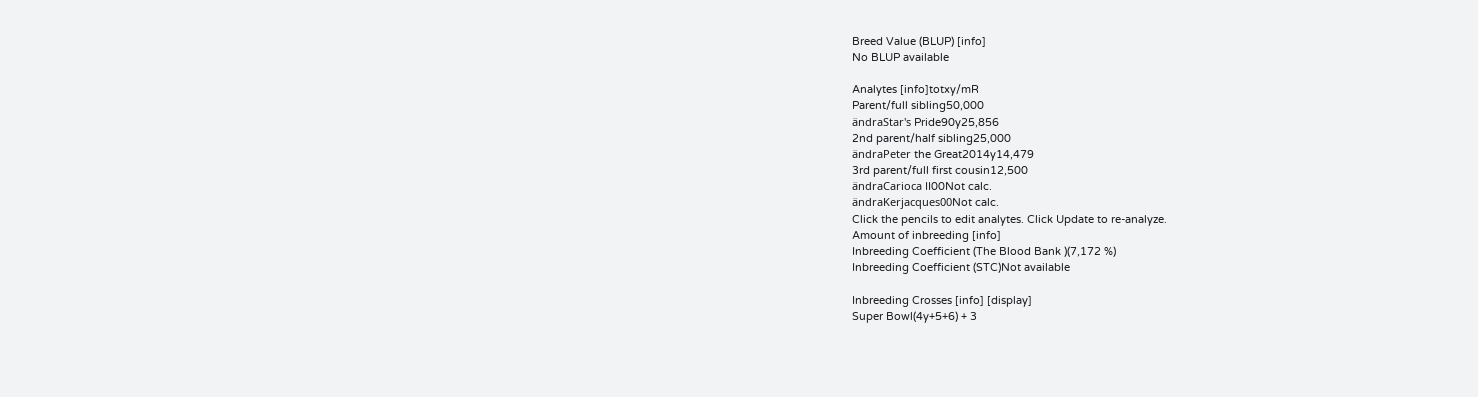Breed Value (BLUP) [info]
No BLUP available

Analytes [info]totxy/mR
Parent/full sibling50,000
ändraStar's Pride90y25,856
2nd parent/half sibling25,000
ändraPeter the Great2014y14,479
3rd parent/full first cousin12,500
ändraCarioca II00Not calc.
ändraKerjacques00Not calc.
Click the pencils to edit analytes. Click Update to re-analyze.
Amount of inbreeding [info]
Inbreeding Coefficient (The Blood Bank )(7,172 %)
Inbreeding Coefficient (STC)Not available

Inbreeding Crosses [info] [display]
Super Bowl(4y+5+6) + 3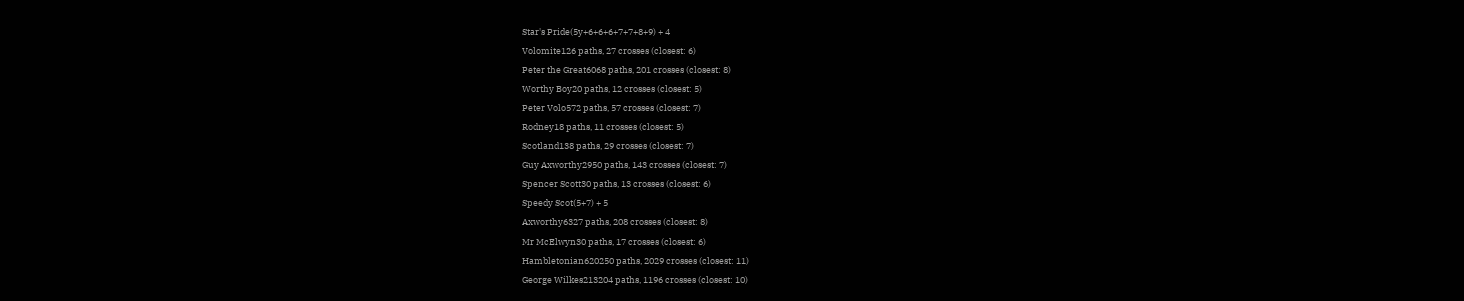Star's Pride(5y+6+6+6+7+7+8+9) + 4
Volomite126 paths, 27 crosses (closest: 6)
Peter the Great6068 paths, 201 crosses (closest: 8)
Worthy Boy20 paths, 12 crosses (closest: 5)
Peter Volo572 paths, 57 crosses (closest: 7)
Rodney18 paths, 11 crosses (closest: 5)
Scotland138 paths, 29 crosses (closest: 7)
Guy Axworthy2950 paths, 143 crosses (closest: 7)
Spencer Scott30 paths, 13 crosses (closest: 6)
Speedy Scot(5+7) + 5
Axworthy6327 paths, 208 crosses (closest: 8)
Mr McElwyn30 paths, 17 crosses (closest: 6)
Hambletonian620250 paths, 2029 crosses (closest: 11)
George Wilkes213204 paths, 1196 crosses (closest: 10)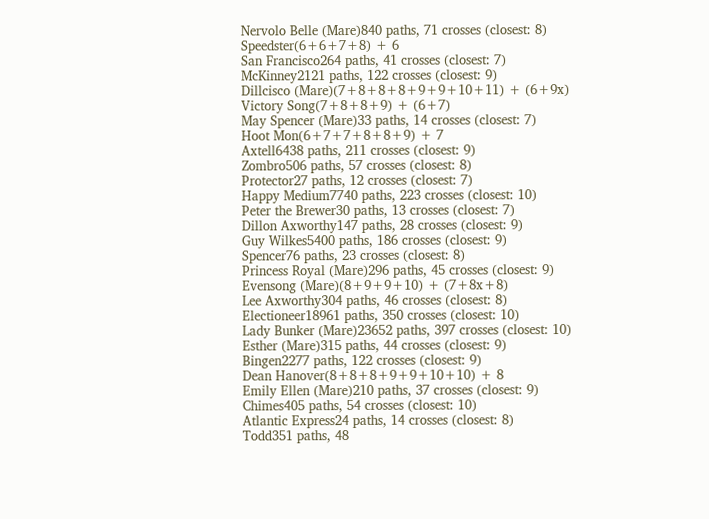Nervolo Belle (Mare)840 paths, 71 crosses (closest: 8)
Speedster(6+6+7+8) + 6
San Francisco264 paths, 41 crosses (closest: 7)
McKinney2121 paths, 122 crosses (closest: 9)
Dillcisco (Mare)(7+8+8+8+9+9+10+11) + (6+9x)
Victory Song(7+8+8+9) + (6+7)
May Spencer (Mare)33 paths, 14 crosses (closest: 7)
Hoot Mon(6+7+7+8+8+9) + 7
Axtell6438 paths, 211 crosses (closest: 9)
Zombro506 paths, 57 crosses (closest: 8)
Protector27 paths, 12 crosses (closest: 7)
Happy Medium7740 paths, 223 crosses (closest: 10)
Peter the Brewer30 paths, 13 crosses (closest: 7)
Dillon Axworthy147 paths, 28 crosses (closest: 9)
Guy Wilkes5400 paths, 186 crosses (closest: 9)
Spencer76 paths, 23 crosses (closest: 8)
Princess Royal (Mare)296 paths, 45 crosses (closest: 9)
Evensong (Mare)(8+9+9+10) + (7+8x+8)
Lee Axworthy304 paths, 46 crosses (closest: 8)
Electioneer18961 paths, 350 crosses (closest: 10)
Lady Bunker (Mare)23652 paths, 397 crosses (closest: 10)
Esther (Mare)315 paths, 44 crosses (closest: 9)
Bingen2277 paths, 122 crosses (closest: 9)
Dean Hanover(8+8+8+9+9+10+10) + 8
Emily Ellen (Mare)210 paths, 37 crosses (closest: 9)
Chimes405 paths, 54 crosses (closest: 10)
Atlantic Express24 paths, 14 crosses (closest: 8)
Todd351 paths, 48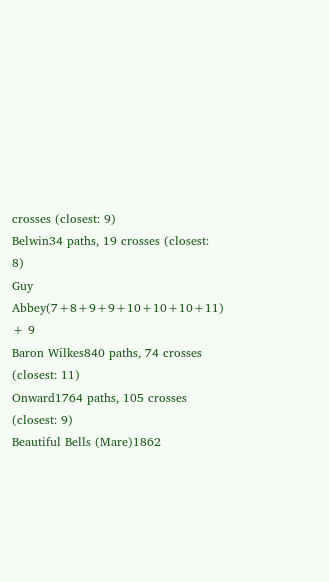crosses (closest: 9)
Belwin34 paths, 19 crosses (closest: 8)
Guy Abbey(7+8+9+9+10+10+10+11) + 9
Baron Wilkes840 paths, 74 crosses (closest: 11)
Onward1764 paths, 105 crosses (closest: 9)
Beautiful Bells (Mare)1862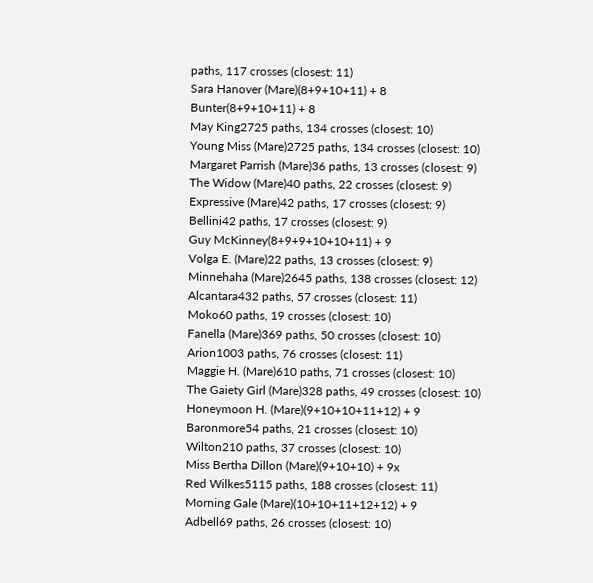paths, 117 crosses (closest: 11)
Sara Hanover (Mare)(8+9+10+11) + 8
Bunter(8+9+10+11) + 8
May King2725 paths, 134 crosses (closest: 10)
Young Miss (Mare)2725 paths, 134 crosses (closest: 10)
Margaret Parrish (Mare)36 paths, 13 crosses (closest: 9)
The Widow (Mare)40 paths, 22 crosses (closest: 9)
Expressive (Mare)42 paths, 17 crosses (closest: 9)
Bellini42 paths, 17 crosses (closest: 9)
Guy McKinney(8+9+9+10+10+11) + 9
Volga E. (Mare)22 paths, 13 crosses (closest: 9)
Minnehaha (Mare)2645 paths, 138 crosses (closest: 12)
Alcantara432 paths, 57 crosses (closest: 11)
Moko60 paths, 19 crosses (closest: 10)
Fanella (Mare)369 paths, 50 crosses (closest: 10)
Arion1003 paths, 76 crosses (closest: 11)
Maggie H. (Mare)610 paths, 71 crosses (closest: 10)
The Gaiety Girl (Mare)328 paths, 49 crosses (closest: 10)
Honeymoon H. (Mare)(9+10+10+11+12) + 9
Baronmore54 paths, 21 crosses (closest: 10)
Wilton210 paths, 37 crosses (closest: 10)
Miss Bertha Dillon (Mare)(9+10+10) + 9x
Red Wilkes5115 paths, 188 crosses (closest: 11)
Morning Gale (Mare)(10+10+11+12+12) + 9
Adbell69 paths, 26 crosses (closest: 10)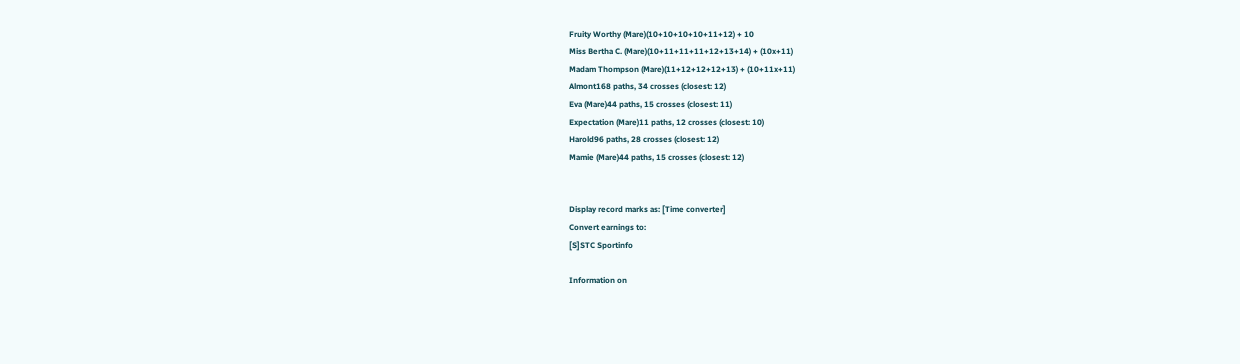Fruity Worthy (Mare)(10+10+10+10+11+12) + 10
Miss Bertha C. (Mare)(10+11+11+11+12+13+14) + (10x+11)
Madam Thompson (Mare)(11+12+12+12+13) + (10+11x+11)
Almont168 paths, 34 crosses (closest: 12)
Eva (Mare)44 paths, 15 crosses (closest: 11)
Expectation (Mare)11 paths, 12 crosses (closest: 10)
Harold96 paths, 28 crosses (closest: 12)
Mamie (Mare)44 paths, 15 crosses (closest: 12)


Display record marks as: [Time converter]
Convert earnings to:
[S]STC Sportinfo

Information on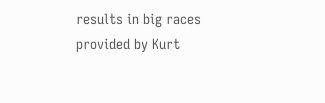results in big races provided by Kurt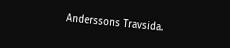Anderssons Travsida.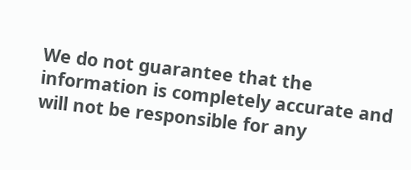We do not guarantee that the information is completely accurate and will not be responsible for any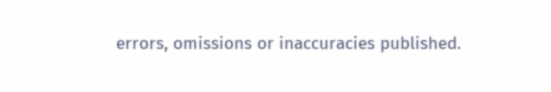errors, omissions or inaccuracies published.